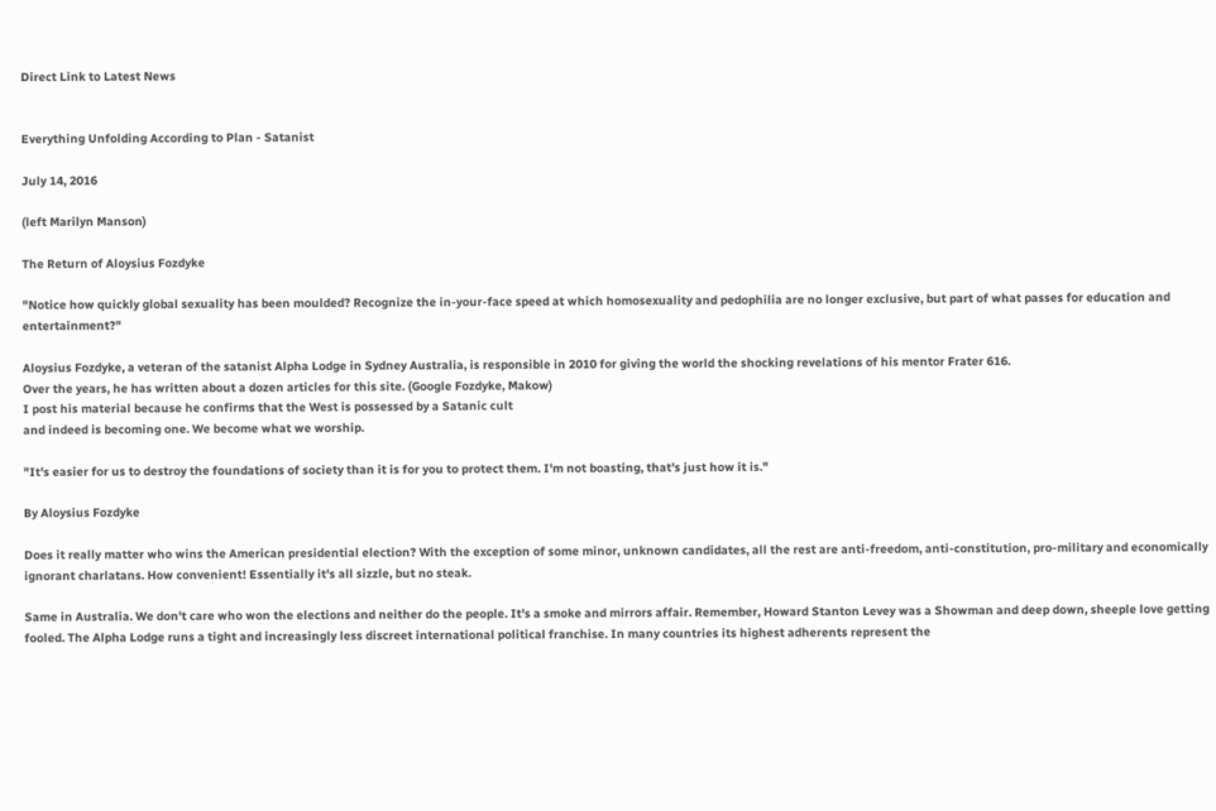Direct Link to Latest News


Everything Unfolding According to Plan - Satanist

July 14, 2016

(left Marilyn Manson)

The Return of Aloysius Fozdyke

"Notice how quickly global sexuality has been moulded? Recognize the in-your-face speed at which homosexuality and pedophilia are no longer exclusive, but part of what passes for education and entertainment?"

Aloysius Fozdyke, a veteran of the satanist Alpha Lodge in Sydney Australia, is responsible in 2010 for giving the world the shocking revelations of his mentor Frater 616.
Over the years, he has written about a dozen articles for this site. (Google Fozdyke, Makow)
I post his material because he confirms that the West is possessed by a Satanic cult
and indeed is becoming one. We become what we worship.

"It's easier for us to destroy the foundations of society than it is for you to protect them. I'm not boasting, that's just how it is."

By Aloysius Fozdyke

Does it really matter who wins the American presidential election? With the exception of some minor, unknown candidates, all the rest are anti-freedom, anti-constitution, pro-military and economically ignorant charlatans. How convenient! Essentially it's all sizzle, but no steak.

Same in Australia. We don't care who won the elections and neither do the people. It's a smoke and mirrors affair. Remember, Howard Stanton Levey was a Showman and deep down, sheeple love getting fooled. The Alpha Lodge runs a tight and increasingly less discreet international political franchise. In many countries its highest adherents represent the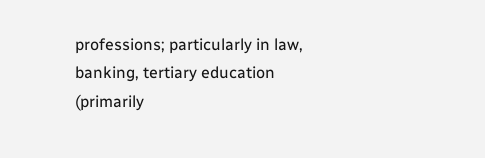professions; particularly in law, banking, tertiary education (primarily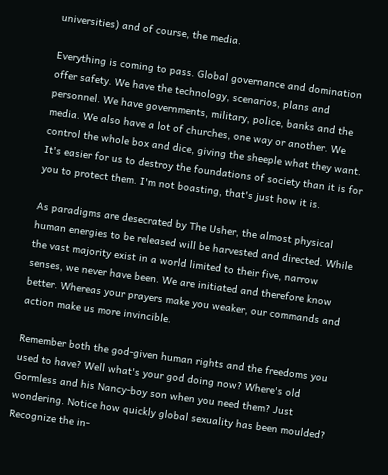universities) and of course, the media.

Everything is coming to pass. Global governance and domination offer safety. We have the technology, scenarios, plans and personnel. We have governments, military, police, banks and the media. We also have a lot of churches, one way or another. We control the whole box and dice, giving the sheeple what they want. It's easier for us to destroy the foundations of society than it is for you to protect them. I'm not boasting, that's just how it is.

As paradigms are desecrated by The Usher, the almost physical human energies to be released will be harvested and directed. While the vast majority exist in a world limited to their five, narrow senses, we never have been. We are initiated and therefore know better. Whereas your prayers make you weaker, our commands and action make us more invincible.

Remember both the god-given human rights and the freedoms you used to have? Well what's your god doing now? Where's old Gormless and his Nancy-boy son when you need them? Just wondering. Notice how quickly global sexuality has been moulded? Recognize the in-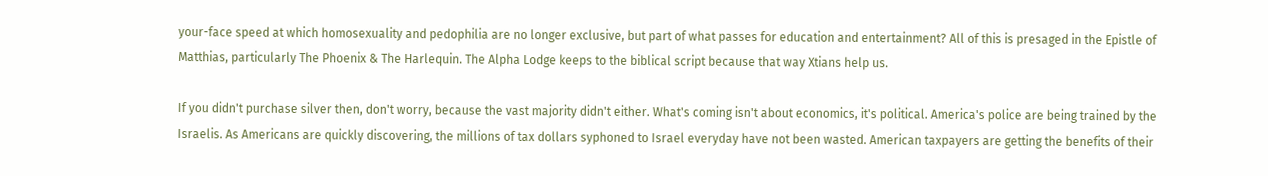your-face speed at which homosexuality and pedophilia are no longer exclusive, but part of what passes for education and entertainment? All of this is presaged in the Epistle of Matthias, particularly The Phoenix & The Harlequin. The Alpha Lodge keeps to the biblical script because that way Xtians help us.

If you didn't purchase silver then, don't worry, because the vast majority didn't either. What's coming isn't about economics, it's political. America's police are being trained by the Israelis. As Americans are quickly discovering, the millions of tax dollars syphoned to Israel everyday have not been wasted. American taxpayers are getting the benefits of their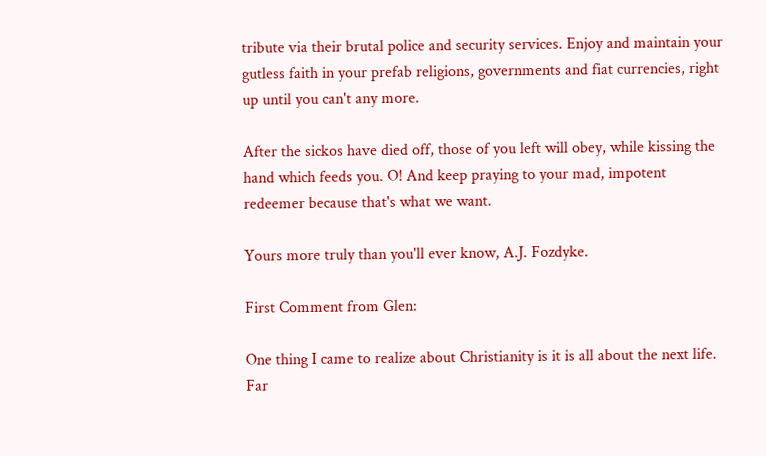tribute via their brutal police and security services. Enjoy and maintain your gutless faith in your prefab religions, governments and fiat currencies, right up until you can't any more.

After the sickos have died off, those of you left will obey, while kissing the hand which feeds you. O! And keep praying to your mad, impotent redeemer because that's what we want.

Yours more truly than you'll ever know, A.J. Fozdyke.

First Comment from Glen:

One thing I came to realize about Christianity is it is all about the next life. Far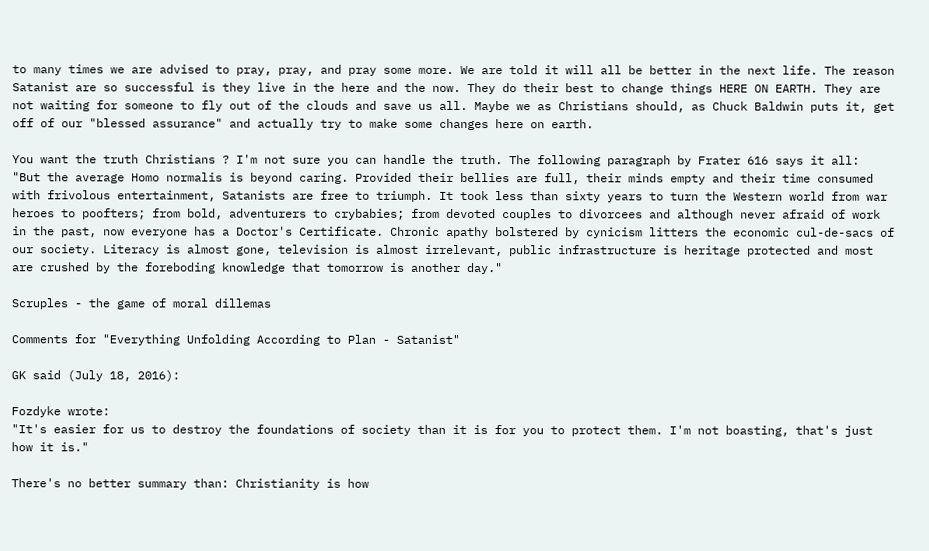to many times we are advised to pray, pray, and pray some more. We are told it will all be better in the next life. The reason Satanist are so successful is they live in the here and the now. They do their best to change things HERE ON EARTH. They are not waiting for someone to fly out of the clouds and save us all. Maybe we as Christians should, as Chuck Baldwin puts it, get off of our "blessed assurance" and actually try to make some changes here on earth.

You want the truth Christians ? I'm not sure you can handle the truth. The following paragraph by Frater 616 says it all:
"But the average Homo normalis is beyond caring. Provided their bellies are full, their minds empty and their time consumed with frivolous entertainment, Satanists are free to triumph. It took less than sixty years to turn the Western world from war heroes to poofters; from bold, adventurers to crybabies; from devoted couples to divorcees and although never afraid of work in the past, now everyone has a Doctor's Certificate. Chronic apathy bolstered by cynicism litters the economic cul-de-sacs of our society. Literacy is almost gone, television is almost irrelevant, public infrastructure is heritage protected and most are crushed by the foreboding knowledge that tomorrow is another day."

Scruples - the game of moral dillemas

Comments for "Everything Unfolding According to Plan - Satanist"

GK said (July 18, 2016):

Fozdyke wrote:
"It's easier for us to destroy the foundations of society than it is for you to protect them. I'm not boasting, that's just how it is."

There's no better summary than: Christianity is how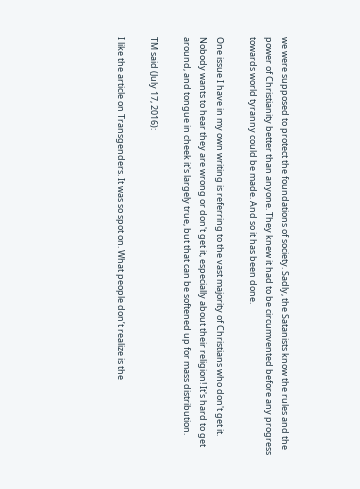we were supposed to protect the foundations of society. Sadly, the Satanists know the rules and the power of Christianity better than anyone. They knew it had to be circumvented before any progress towards world tyranny could be made. And so it has been done.

One issue I have in my own writing is referring to the vast majority of Christians who don't get it. Nobody wants to hear they are wrong or don't get it, especially about their religion! It's hard to get around, and tongue in cheek it's largely true, but that can be softened up for mass distribution.

TM said (July 17, 2016):

I like the article on Transgenders. It was so spot on. What people don’t realize is the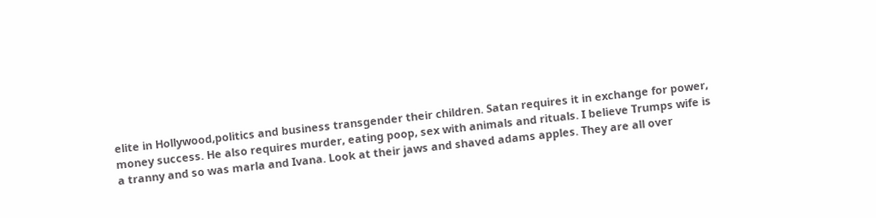elite in Hollywood,politics and business transgender their children. Satan requires it in exchange for power, money success. He also requires murder, eating poop, sex with animals and rituals. I believe Trumps wife is a tranny and so was marla and Ivana. Look at their jaws and shaved adams apples. They are all over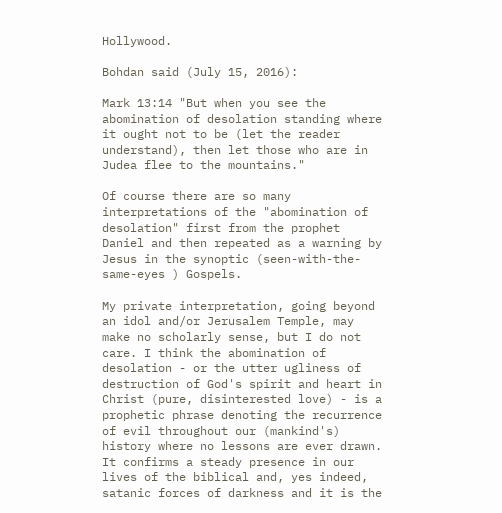Hollywood.

Bohdan said (July 15, 2016):

Mark 13:14 "But when you see the abomination of desolation standing where it ought not to be (let the reader understand), then let those who are in Judea flee to the mountains."

Of course there are so many interpretations of the "abomination of desolation" first from the prophet Daniel and then repeated as a warning by Jesus in the synoptic (seen-with-the-same-eyes ) Gospels.

My private interpretation, going beyond an idol and/or Jerusalem Temple, may make no scholarly sense, but I do not care. I think the abomination of desolation - or the utter ugliness of destruction of God's spirit and heart in Christ (pure, disinterested love) - is a prophetic phrase denoting the recurrence of evil throughout our (mankind's) history where no lessons are ever drawn. It confirms a steady presence in our lives of the biblical and, yes indeed, satanic forces of darkness and it is the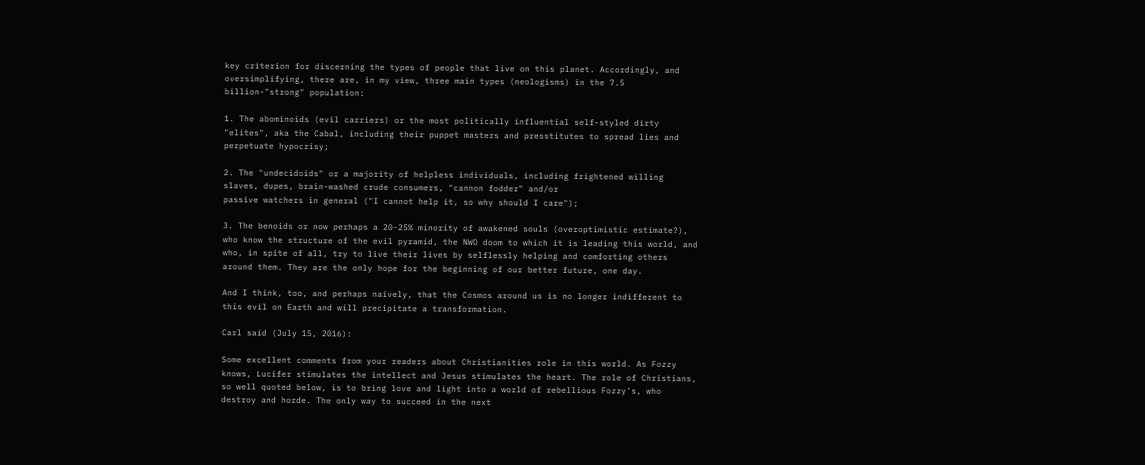key criterion for discerning the types of people that live on this planet. Accordingly, and oversimplifying, there are, in my view, three main types (neologisms) in the 7.5 billion-"strong" population:

1. The abominoids (evil carriers) or the most politically influential self-styled dirty "elites", aka the Cabal, including their puppet masters and presstitutes to spread lies and perpetuate hypocrisy;

2. The "undecidoids" or a majority of helpless individuals, including frightened willing slaves, dupes, brain-washed crude consumers, "cannon fodder" and/or
passive watchers in general ("I cannot help it, so why should I care");

3. The benoids or now perhaps a 20-25% minority of awakened souls (overoptimistic estimate?), who know the structure of the evil pyramid, the NWO doom to which it is leading this world, and who, in spite of all, try to live their lives by selflessly helping and comforting others around them. They are the only hope for the beginning of our better future, one day.

And I think, too, and perhaps naively, that the Cosmos around us is no longer indifferent to this evil on Earth and will precipitate a transformation.

Carl said (July 15, 2016):

Some excellent comments from your readers about Christianities role in this world. As Fozzy knows, Lucifer stimulates the intellect and Jesus stimulates the heart. The role of Christians, so well quoted below, is to bring love and light into a world of rebellious Fozzy's, who destroy and horde. The only way to succeed in the next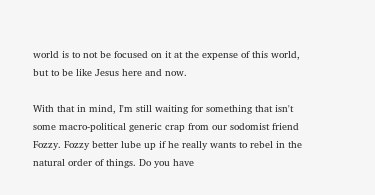world is to not be focused on it at the expense of this world, but to be like Jesus here and now.

With that in mind, I'm still waiting for something that isn't some macro-political generic crap from our sodomist friend Fozzy. Fozzy better lube up if he really wants to rebel in the natural order of things. Do you have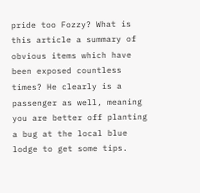pride too Fozzy? What is this article a summary of obvious items which have been exposed countless times? He clearly is a passenger as well, meaning you are better off planting a bug at the local blue lodge to get some tips.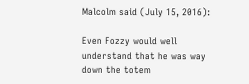Malcolm said (July 15, 2016):

Even Fozzy would well understand that he was way down the totem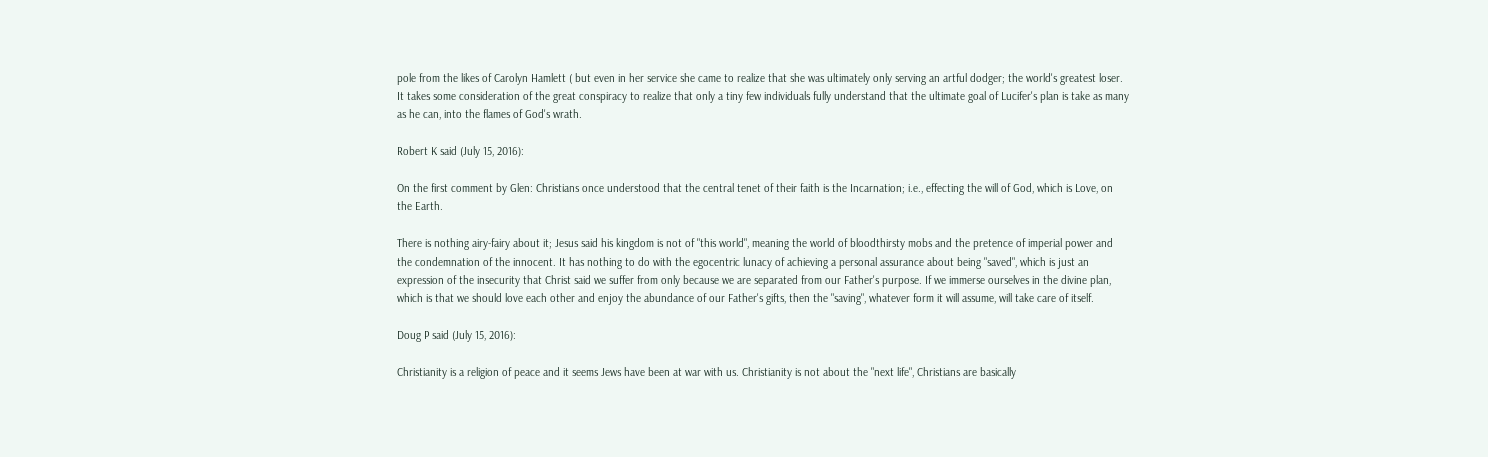pole from the likes of Carolyn Hamlett ( but even in her service she came to realize that she was ultimately only serving an artful dodger; the world's greatest loser. It takes some consideration of the great conspiracy to realize that only a tiny few individuals fully understand that the ultimate goal of Lucifer's plan is take as many as he can, into the flames of God's wrath.

Robert K said (July 15, 2016):

On the first comment by Glen: Christians once understood that the central tenet of their faith is the Incarnation; i.e., effecting the will of God, which is Love, on the Earth.

There is nothing airy-fairy about it; Jesus said his kingdom is not of "this world", meaning the world of bloodthirsty mobs and the pretence of imperial power and the condemnation of the innocent. It has nothing to do with the egocentric lunacy of achieving a personal assurance about being "saved", which is just an expression of the insecurity that Christ said we suffer from only because we are separated from our Father's purpose. If we immerse ourselves in the divine plan, which is that we should love each other and enjoy the abundance of our Father's gifts, then the "saving", whatever form it will assume, will take care of itself.

Doug P said (July 15, 2016):

Christianity is a religion of peace and it seems Jews have been at war with us. Christianity is not about the "next life", Christians are basically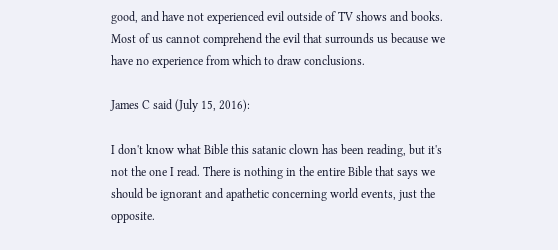good, and have not experienced evil outside of TV shows and books. Most of us cannot comprehend the evil that surrounds us because we have no experience from which to draw conclusions.

James C said (July 15, 2016):

I don't know what Bible this satanic clown has been reading, but it's not the one I read. There is nothing in the entire Bible that says we should be ignorant and apathetic concerning world events, just the opposite.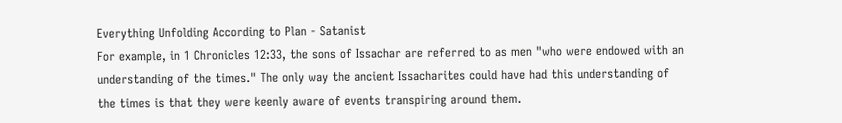Everything Unfolding According to Plan - Satanist
For example, in 1 Chronicles 12:33, the sons of Issachar are referred to as men "who were endowed with an understanding of the times." The only way the ancient Issacharites could have had this understanding of the times is that they were keenly aware of events transpiring around them.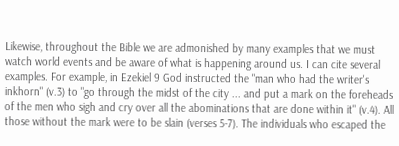Likewise, throughout the Bible we are admonished by many examples that we must watch world events and be aware of what is happening around us. I can cite several examples. For example, in Ezekiel 9 God instructed the "man who had the writer's inkhorn" (v.3) to "go through the midst of the city ... and put a mark on the foreheads of the men who sigh and cry over all the abominations that are done within it" (v.4). All those without the mark were to be slain (verses 5-7). The individuals who escaped the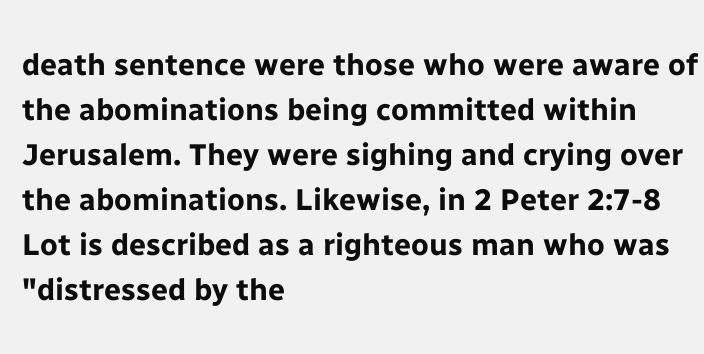death sentence were those who were aware of the abominations being committed within Jerusalem. They were sighing and crying over the abominations. Likewise, in 2 Peter 2:7-8 Lot is described as a righteous man who was "distressed by the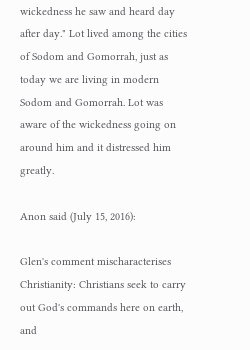wickedness he saw and heard day after day." Lot lived among the cities of Sodom and Gomorrah, just as today we are living in modern Sodom and Gomorrah. Lot was aware of the wickedness going on around him and it distressed him greatly.

Anon said (July 15, 2016):

Glen's comment mischaracterises Christianity: Christians seek to carry out God's commands here on earth, and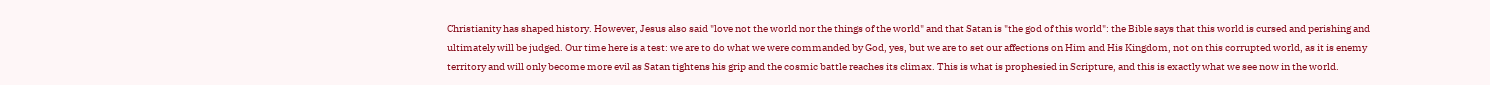Christianity has shaped history. However, Jesus also said "love not the world nor the things of the world" and that Satan is "the god of this world": the Bible says that this world is cursed and perishing and ultimately will be judged. Our time here is a test: we are to do what we were commanded by God, yes, but we are to set our affections on Him and His Kingdom, not on this corrupted world, as it is enemy territory and will only become more evil as Satan tightens his grip and the cosmic battle reaches its climax. This is what is prophesied in Scripture, and this is exactly what we see now in the world.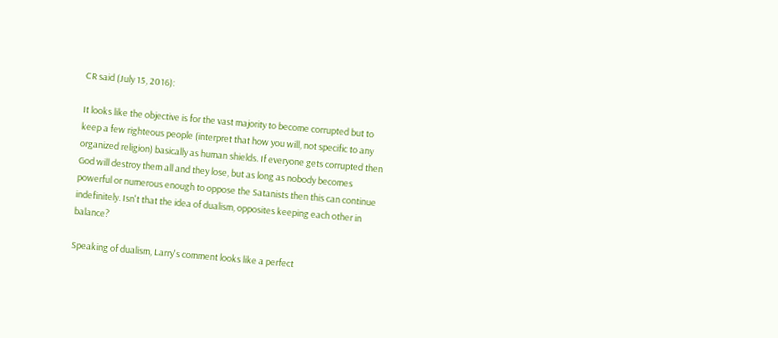CR said (July 15, 2016):

It looks like the objective is for the vast majority to become corrupted but to keep a few righteous people (interpret that how you will, not specific to any organized religion) basically as human shields. If everyone gets corrupted then God will destroy them all and they lose, but as long as nobody becomes powerful or numerous enough to oppose the Satanists then this can continue indefinitely. Isn't that the idea of dualism, opposites keeping each other in balance?

Speaking of dualism, Larry's comment looks like a perfect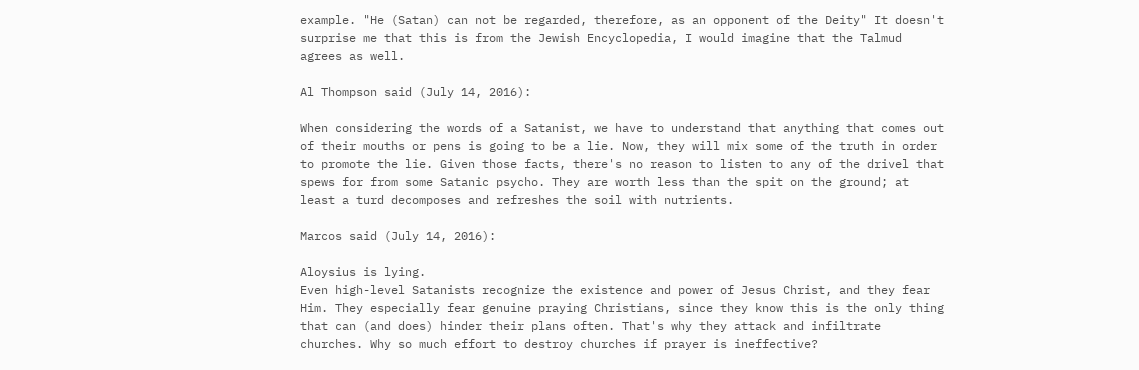example. "He (Satan) can not be regarded, therefore, as an opponent of the Deity" It doesn't surprise me that this is from the Jewish Encyclopedia, I would imagine that the Talmud agrees as well.

Al Thompson said (July 14, 2016):

When considering the words of a Satanist, we have to understand that anything that comes out of their mouths or pens is going to be a lie. Now, they will mix some of the truth in order to promote the lie. Given those facts, there's no reason to listen to any of the drivel that spews for from some Satanic psycho. They are worth less than the spit on the ground; at least a turd decomposes and refreshes the soil with nutrients.

Marcos said (July 14, 2016):

Aloysius is lying.
Even high-level Satanists recognize the existence and power of Jesus Christ, and they fear Him. They especially fear genuine praying Christians, since they know this is the only thing that can (and does) hinder their plans often. That's why they attack and infiltrate churches. Why so much effort to destroy churches if prayer is ineffective?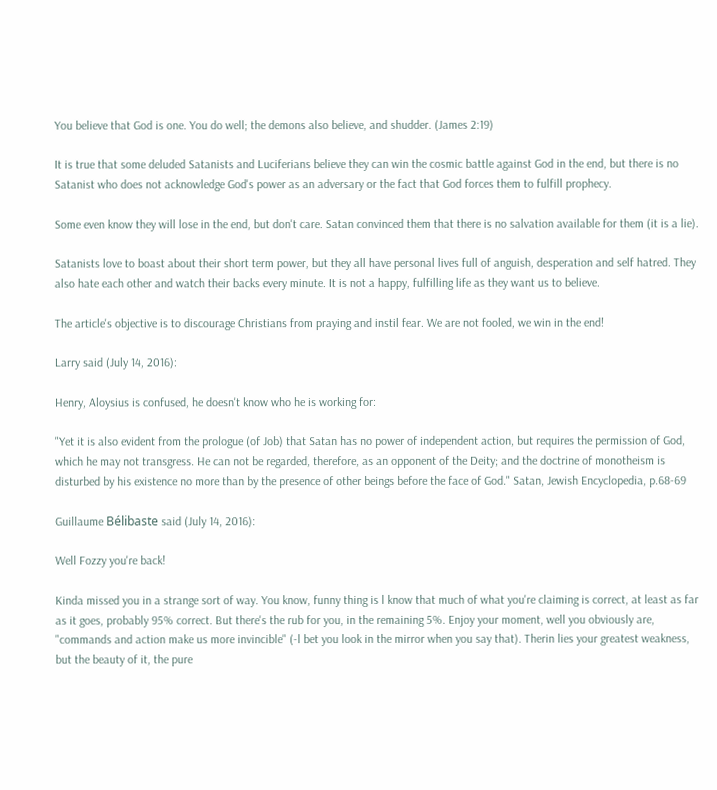You believe that God is one. You do well; the demons also believe, and shudder. (James 2:19)

It is true that some deluded Satanists and Luciferians believe they can win the cosmic battle against God in the end, but there is no Satanist who does not acknowledge God's power as an adversary or the fact that God forces them to fulfill prophecy.

Some even know they will lose in the end, but don't care. Satan convinced them that there is no salvation available for them (it is a lie).

Satanists love to boast about their short term power, but they all have personal lives full of anguish, desperation and self hatred. They also hate each other and watch their backs every minute. It is not a happy, fulfilling life as they want us to believe.

The article's objective is to discourage Christians from praying and instil fear. We are not fooled, we win in the end!

Larry said (July 14, 2016):

Henry, Aloysius is confused, he doesn't know who he is working for:

"Yet it is also evident from the prologue (of Job) that Satan has no power of independent action, but requires the permission of God, which he may not transgress. He can not be regarded, therefore, as an opponent of the Deity; and the doctrine of monotheism is disturbed by his existence no more than by the presence of other beings before the face of God." Satan, Jewish Encyclopedia, p.68-69

Guillaume Bélibaste said (July 14, 2016):

Well Fozzy you're back!

Kinda missed you in a strange sort of way. You know, funny thing is l know that much of what you're claiming is correct, at least as far as it goes, probably 95% correct. But there's the rub for you, in the remaining 5%. Enjoy your moment, well you obviously are, "commands and action make us more invincible" (-l bet you look in the mirror when you say that). Therin lies your greatest weakness, but the beauty of it, the pure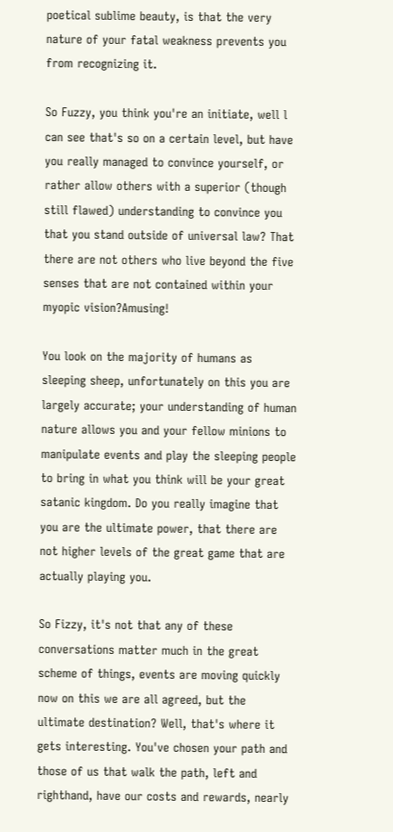poetical sublime beauty, is that the very nature of your fatal weakness prevents you from recognizing it.

So Fuzzy, you think you're an initiate, well l can see that's so on a certain level, but have you really managed to convince yourself, or rather allow others with a superior (though still flawed) understanding to convince you that you stand outside of universal law? That there are not others who live beyond the five senses that are not contained within your myopic vision?Amusing!

You look on the majority of humans as sleeping sheep, unfortunately on this you are largely accurate; your understanding of human nature allows you and your fellow minions to manipulate events and play the sleeping people to bring in what you think will be your great satanic kingdom. Do you really imagine that you are the ultimate power, that there are not higher levels of the great game that are actually playing you.

So Fizzy, it's not that any of these conversations matter much in the great scheme of things, events are moving quickly now on this we are all agreed, but the ultimate destination? Well, that's where it gets interesting. You've chosen your path and those of us that walk the path, left and righthand, have our costs and rewards, nearly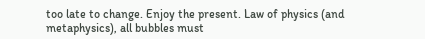too late to change. Enjoy the present. Law of physics (and metaphysics), all bubbles must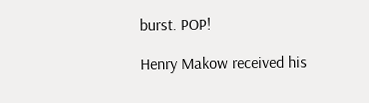burst. POP!

Henry Makow received his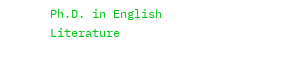Ph.D. in English Literature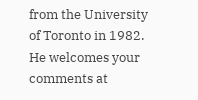from the University of Toronto in 1982. He welcomes your comments at